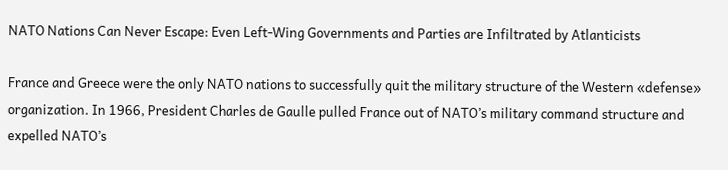NATO Nations Can Never Escape: Even Left-Wing Governments and Parties are Infiltrated by Atlanticists

France and Greece were the only NATO nations to successfully quit the military structure of the Western «defense» organization. In 1966, President Charles de Gaulle pulled France out of NATO’s military command structure and expelled NATO’s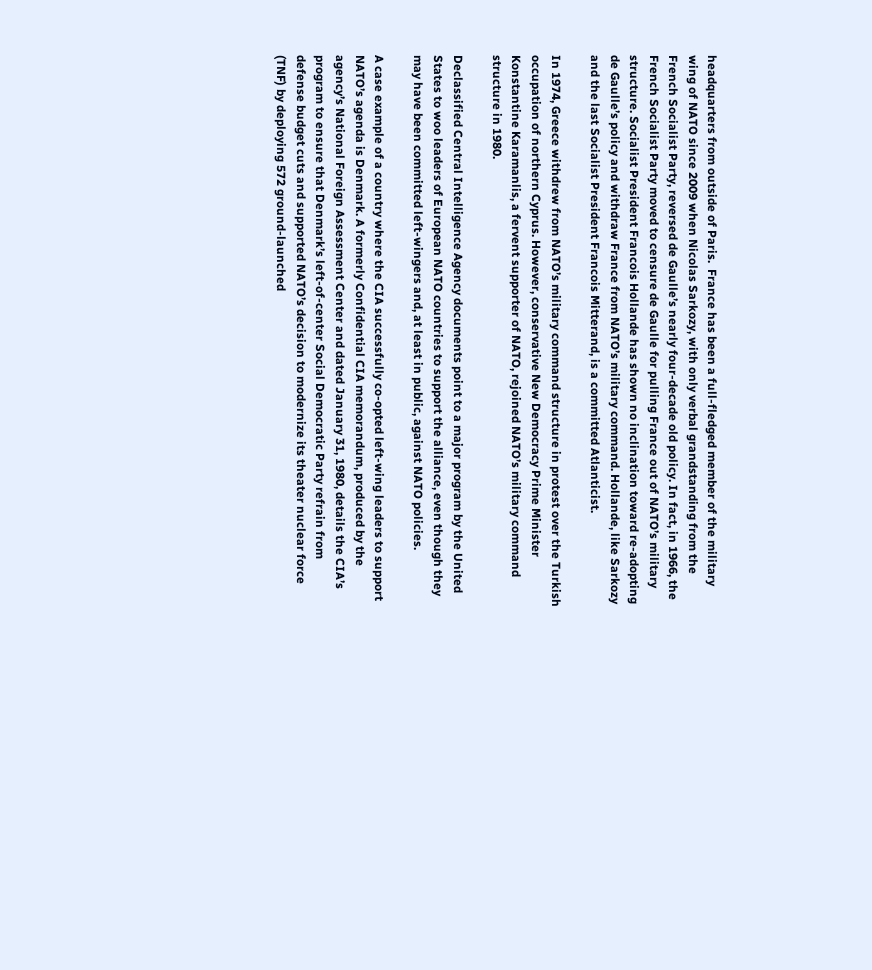headquarters from outside of Paris.  France has been a full-fledged member of the military wing of NATO since 2009 when Nicolas Sarkozy, with only verbal grandstanding from the French Socialist Party, reversed de Gaulle’s nearly four-decade old policy. In fact, in 1966, the French Socialist Party moved to censure de Gaulle for pulling France out of NATO’s military structure. Socialist President Francois Hollande has shown no inclination toward re-adopting de Gaulle’s policy and withdraw France from NATO’s military command. Hollande, like Sarkozy and the last Socialist President Francois Mitterand, is a committed Atlanticist.

In 1974, Greece withdrew from NATO’s military command structure in protest over the Turkish occupation of northern Cyprus. However, conservative New Democracy Prime Minister Konstantine Karamanlis, a fervent supporter of NATO, rejoined NATO’s military command structure in 1980.

Declassified Central Intelligence Agency documents point to a major program by the United States to woo leaders of European NATO countries to support the alliance, even though they may have been committed left-wingers and, at least in public, against NATO policies.

A case example of a country where the CIA successfully co-opted left-wing leaders to support NATO’s agenda is Denmark. A formerly Confidential CIA memorandum, produced by the agency’s National Foreign Assessment Center and dated January 31, 1980, details the CIA’s program to ensure that Denmark’s left-of-center Social Democratic Party refrain from defense budget cuts and supported NATO’s decision to modernize its theater nuclear force (TNF) by deploying 572 ground-launched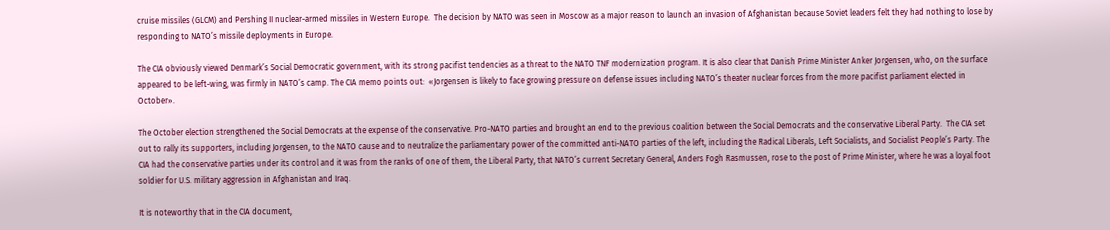cruise missiles (GLCM) and Pershing II nuclear-armed missiles in Western Europe.  The decision by NATO was seen in Moscow as a major reason to launch an invasion of Afghanistan because Soviet leaders felt they had nothing to lose by responding to NATO’s missile deployments in Europe.

The CIA obviously viewed Denmark’s Social Democratic government, with its strong pacifist tendencies as a threat to the NATO TNF modernization program. It is also clear that Danish Prime Minister Anker Jorgensen, who, on the surface appeared to be left-wing, was firmly in NATO’s camp. The CIA memo points out:  «Jorgensen is likely to face growing pressure on defense issues including NATO’s theater nuclear forces from the more pacifist parliament elected in October».

The October election strengthened the Social Democrats at the expense of the conservative. Pro-NATO parties and brought an end to the previous coalition between the Social Democrats and the conservative Liberal Party.  The CIA set out to rally its supporters, including Jorgensen, to the NATO cause and to neutralize the parliamentary power of the committed anti-NATO parties of the left, including the Radical Liberals, Left Socialists, and Socialist People’s Party. The CIA had the conservative parties under its control and it was from the ranks of one of them, the Liberal Party, that NATO’s current Secretary General, Anders Fogh Rasmussen, rose to the post of Prime Minister, where he was a loyal foot soldier for U.S. military aggression in Afghanistan and Iraq.

It is noteworthy that in the CIA document,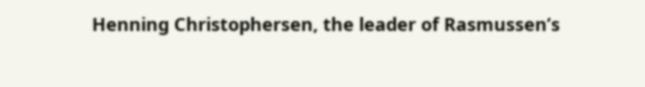Henning Christophersen, the leader of Rasmussen’s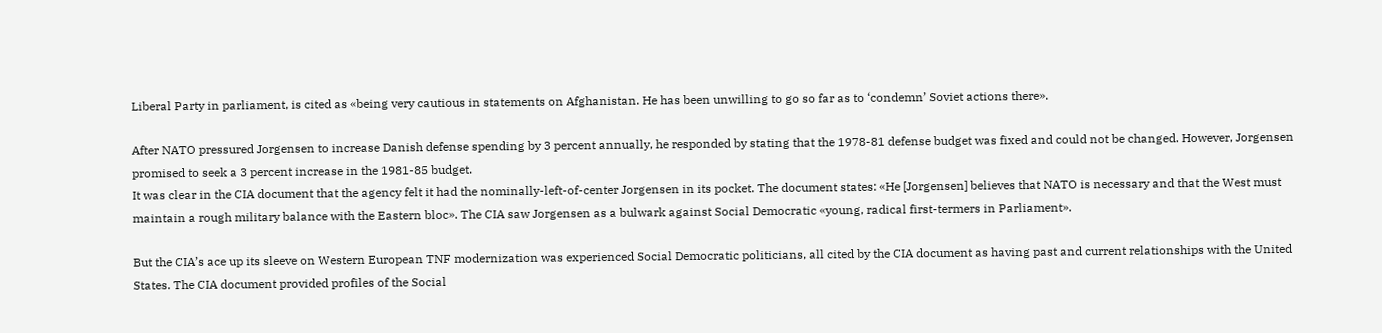Liberal Party in parliament, is cited as «being very cautious in statements on Afghanistan. He has been unwilling to go so far as to ‘condemn’ Soviet actions there».

After NATO pressured Jorgensen to increase Danish defense spending by 3 percent annually, he responded by stating that the 1978-81 defense budget was fixed and could not be changed. However, Jorgensen promised to seek a 3 percent increase in the 1981-85 budget.
It was clear in the CIA document that the agency felt it had the nominally-left-of-center Jorgensen in its pocket. The document states: «He [Jorgensen] believes that NATO is necessary and that the West must maintain a rough military balance with the Eastern bloc». The CIA saw Jorgensen as a bulwark against Social Democratic «young, radical first-termers in Parliament».

But the CIA’s ace up its sleeve on Western European TNF modernization was experienced Social Democratic politicians, all cited by the CIA document as having past and current relationships with the United States. The CIA document provided profiles of the Social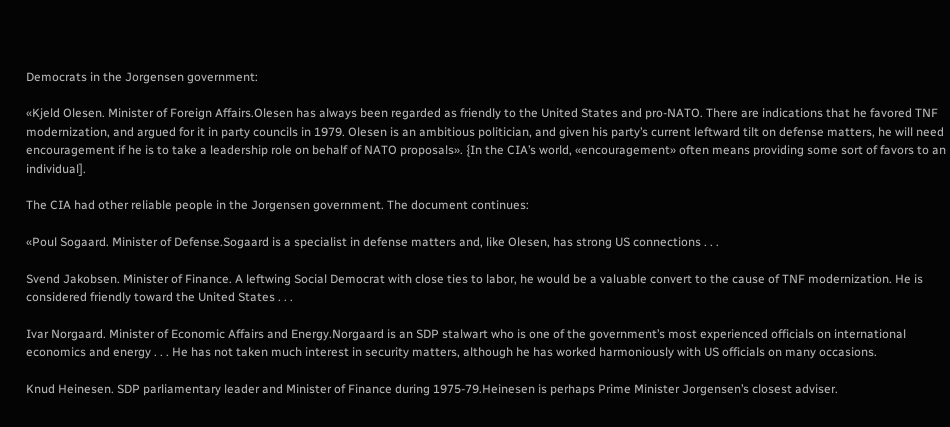Democrats in the Jorgensen government:

«Kjeld Olesen. Minister of Foreign Affairs.Olesen has always been regarded as friendly to the United States and pro-NATO. There are indications that he favored TNF modernization, and argued for it in party councils in 1979. Olesen is an ambitious politician, and given his party’s current leftward tilt on defense matters, he will need encouragement if he is to take a leadership role on behalf of NATO proposals». {In the CIA’s world, «encouragement» often means providing some sort of favors to an individual].

The CIA had other reliable people in the Jorgensen government. The document continues:

«Poul Sogaard. Minister of Defense.Sogaard is a specialist in defense matters and, like Olesen, has strong US connections . . .

Svend Jakobsen. Minister of Finance. A leftwing Social Democrat with close ties to labor, he would be a valuable convert to the cause of TNF modernization. He is considered friendly toward the United States . . .

Ivar Norgaard. Minister of Economic Affairs and Energy.Norgaard is an SDP stalwart who is one of the government’s most experienced officials on international economics and energy . . . He has not taken much interest in security matters, although he has worked harmoniously with US officials on many occasions.

Knud Heinesen. SDP parliamentary leader and Minister of Finance during 1975-79.Heinesen is perhaps Prime Minister Jorgensen’s closest adviser.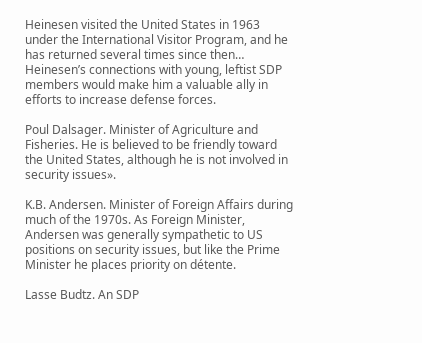Heinesen visited the United States in 1963 under the International Visitor Program, and he has returned several times since then… Heinesen’s connections with young, leftist SDP members would make him a valuable ally in efforts to increase defense forces.

Poul Dalsager. Minister of Agriculture and Fisheries. He is believed to be friendly toward the United States, although he is not involved in security issues».

K.B. Andersen. Minister of Foreign Affairs during much of the 1970s. As Foreign Minister, Andersen was generally sympathetic to US positions on security issues, but like the Prime Minister he places priority on détente.

Lasse Budtz. An SDP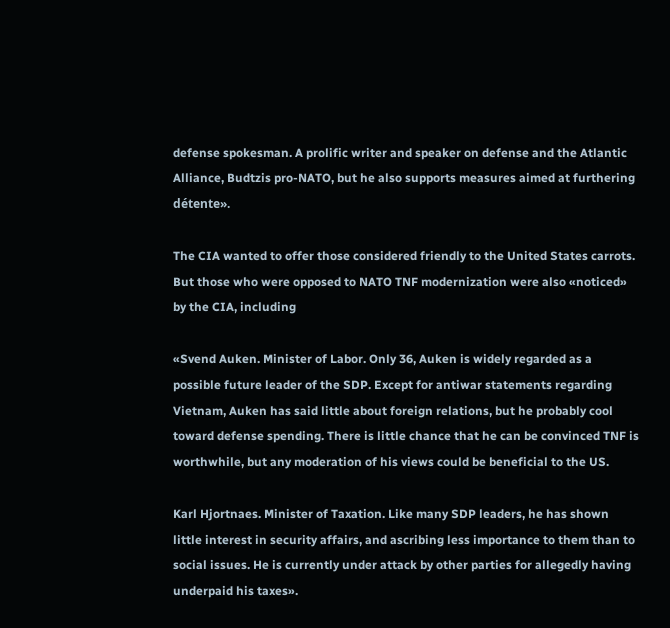defense spokesman. A prolific writer and speaker on defense and the Atlantic Alliance, Budtzis pro-NATO, but he also supports measures aimed at furthering détente».

The CIA wanted to offer those considered friendly to the United States carrots. But those who were opposed to NATO TNF modernization were also «noticed» by the CIA, including

«Svend Auken. Minister of Labor. Only 36, Auken is widely regarded as a possible future leader of the SDP. Except for antiwar statements regarding Vietnam, Auken has said little about foreign relations, but he probably cool toward defense spending. There is little chance that he can be convinced TNF is worthwhile, but any moderation of his views could be beneficial to the US.

Karl Hjortnaes. Minister of Taxation. Like many SDP leaders, he has shown little interest in security affairs, and ascribing less importance to them than to social issues. He is currently under attack by other parties for allegedly having underpaid his taxes».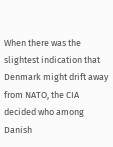When there was the slightest indication that Denmark might drift away from NATO, the CIA decided who among Danish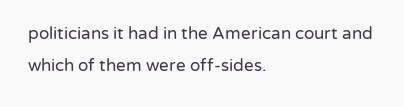politicians it had in the American court and which of them were off-sides.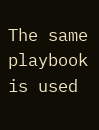The same playbook is used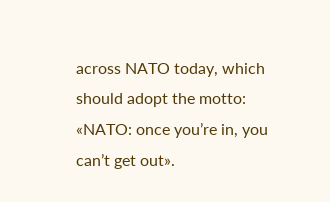across NATO today, which should adopt the motto: «NATO: once you’re in, you can’t get out».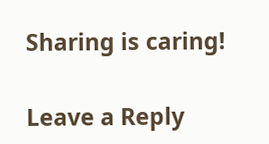Sharing is caring!

Leave a Reply